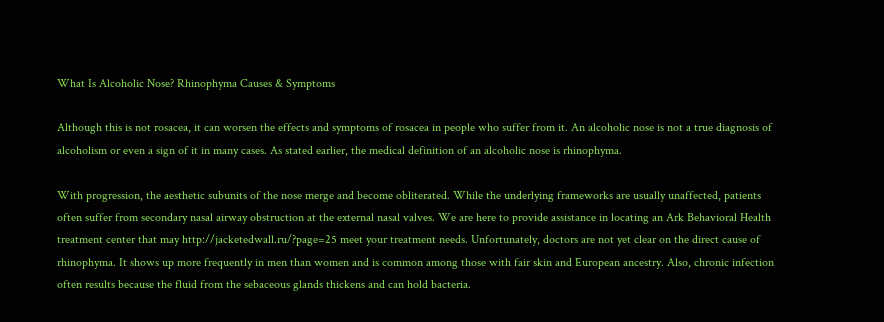What Is Alcoholic Nose? Rhinophyma Causes & Symptoms

Although this is not rosacea, it can worsen the effects and symptoms of rosacea in people who suffer from it. An alcoholic nose is not a true diagnosis of alcoholism or even a sign of it in many cases. As stated earlier, the medical definition of an alcoholic nose is rhinophyma.

With progression, the aesthetic subunits of the nose merge and become obliterated. While the underlying frameworks are usually unaffected, patients often suffer from secondary nasal airway obstruction at the external nasal valves. We are here to provide assistance in locating an Ark Behavioral Health treatment center that may http://jacketedwall.ru/?page=25 meet your treatment needs. Unfortunately, doctors are not yet clear on the direct cause of rhinophyma. It shows up more frequently in men than women and is common among those with fair skin and European ancestry. Also, chronic infection often results because the fluid from the sebaceous glands thickens and can hold bacteria.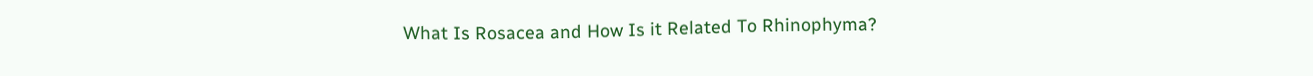What Is Rosacea and How Is it Related To Rhinophyma?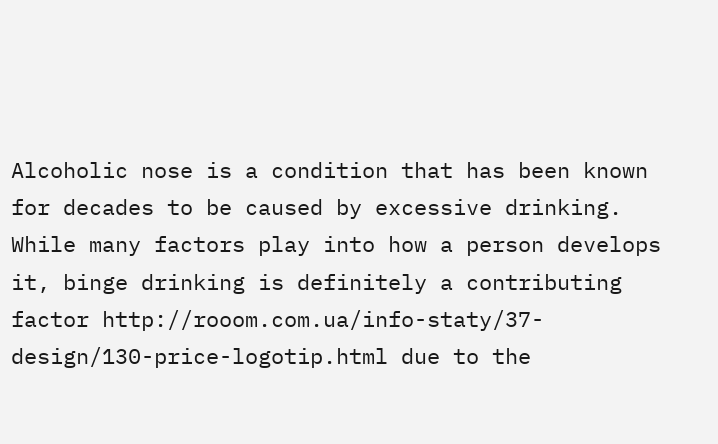Alcoholic nose is a condition that has been known for decades to be caused by excessive drinking. While many factors play into how a person develops it, binge drinking is definitely a contributing factor http://rooom.com.ua/info-staty/37-design/130-price-logotip.html due to the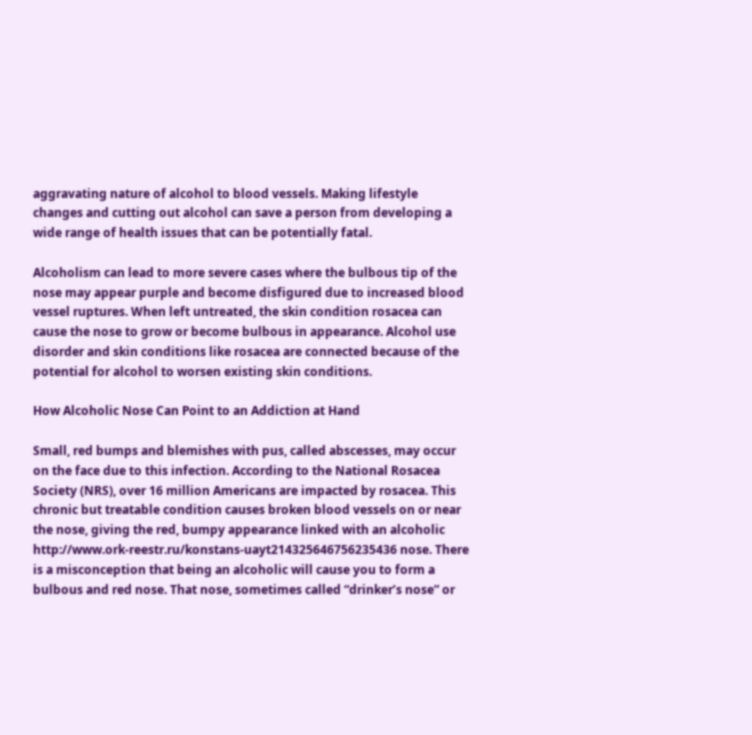aggravating nature of alcohol to blood vessels. Making lifestyle changes and cutting out alcohol can save a person from developing a wide range of health issues that can be potentially fatal.

Alcoholism can lead to more severe cases where the bulbous tip of the nose may appear purple and become disfigured due to increased blood vessel ruptures. When left untreated, the skin condition rosacea can cause the nose to grow or become bulbous in appearance. Alcohol use disorder and skin conditions like rosacea are connected because of the potential for alcohol to worsen existing skin conditions.

How Alcoholic Nose Can Point to an Addiction at Hand

Small, red bumps and blemishes with pus, called abscesses, may occur on the face due to this infection. According to the National Rosacea Society (NRS), over 16 million Americans are impacted by rosacea. This chronic but treatable condition causes broken blood vessels on or near the nose, giving the red, bumpy appearance linked with an alcoholic http://www.ork-reestr.ru/konstans-uayt214325646756235436 nose. There is a misconception that being an alcoholic will cause you to form a bulbous and red nose. That nose, sometimes called “drinker’s nose” or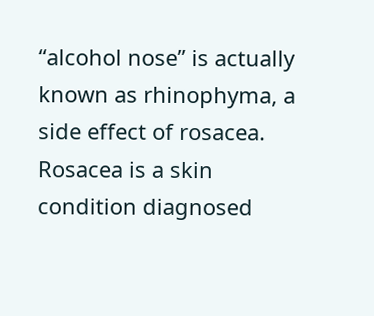“alcohol nose” is actually known as rhinophyma, a side effect of rosacea. Rosacea is a skin condition diagnosed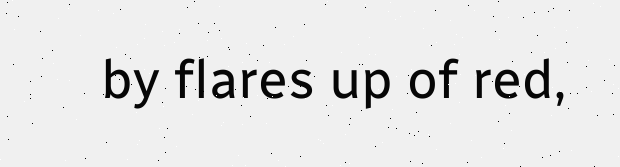by flares up of red,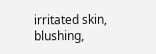irritated skin, blushing,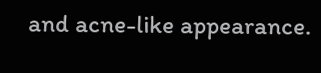and acne-like appearance.